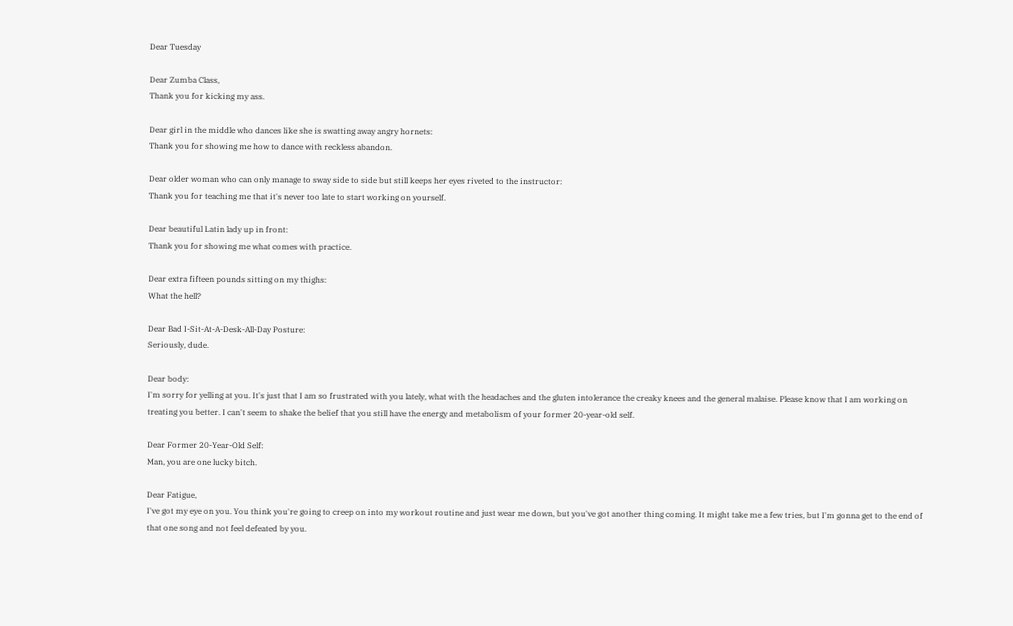Dear Tuesday

Dear Zumba Class,
Thank you for kicking my ass.

Dear girl in the middle who dances like she is swatting away angry hornets:
Thank you for showing me how to dance with reckless abandon.

Dear older woman who can only manage to sway side to side but still keeps her eyes riveted to the instructor:
Thank you for teaching me that it's never too late to start working on yourself.

Dear beautiful Latin lady up in front:
Thank you for showing me what comes with practice.

Dear extra fifteen pounds sitting on my thighs:
What the hell?

Dear Bad I-Sit-At-A-Desk-All-Day Posture:
Seriously, dude.

Dear body:
I'm sorry for yelling at you. It's just that I am so frustrated with you lately, what with the headaches and the gluten intolerance the creaky knees and the general malaise. Please know that I am working on treating you better. I can't seem to shake the belief that you still have the energy and metabolism of your former 20-year-old self.

Dear Former 20-Year-Old Self:
Man, you are one lucky bitch.

Dear Fatigue,
I've got my eye on you. You think you're going to creep on into my workout routine and just wear me down, but you've got another thing coming. It might take me a few tries, but I'm gonna get to the end of that one song and not feel defeated by you.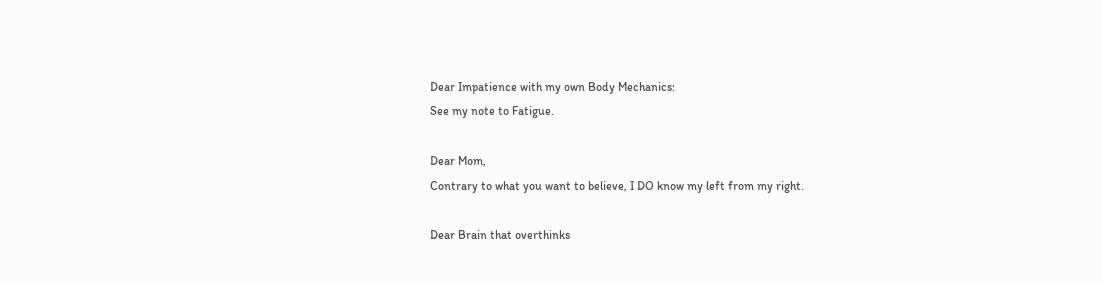Dear Impatience with my own Body Mechanics:
See my note to Fatigue.

Dear Mom,
Contrary to what you want to believe, I DO know my left from my right.

Dear Brain that overthinks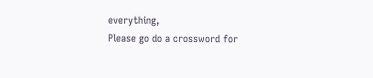everything,
Please go do a crossword for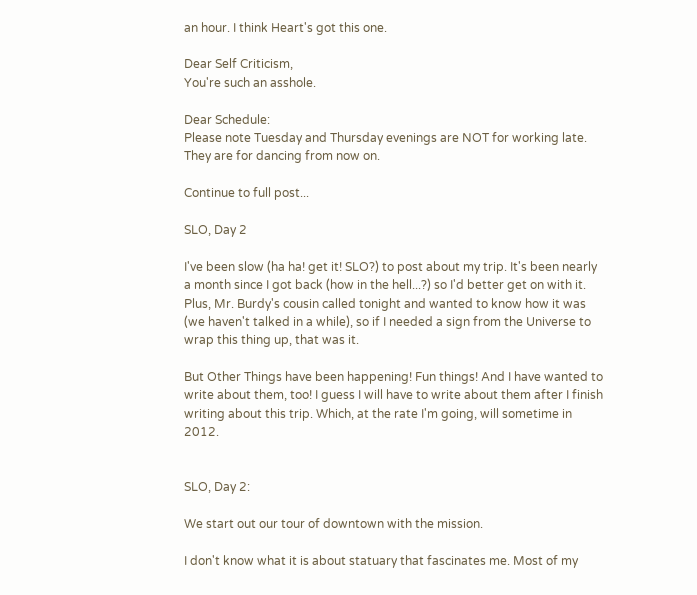an hour. I think Heart's got this one.

Dear Self Criticism,
You're such an asshole.

Dear Schedule:
Please note Tuesday and Thursday evenings are NOT for working late. They are for dancing from now on.

Continue to full post...

SLO, Day 2

I've been slow (ha ha! get it! SLO?) to post about my trip. It's been nearly a month since I got back (how in the hell...?) so I'd better get on with it. Plus, Mr. Burdy's cousin called tonight and wanted to know how it was (we haven't talked in a while), so if I needed a sign from the Universe to wrap this thing up, that was it.

But Other Things have been happening! Fun things! And I have wanted to write about them, too! I guess I will have to write about them after I finish writing about this trip. Which, at the rate I'm going, will sometime in 2012.


SLO, Day 2:

We start out our tour of downtown with the mission.

I don't know what it is about statuary that fascinates me. Most of my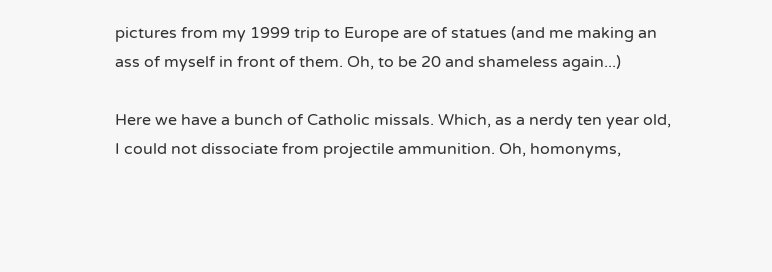pictures from my 1999 trip to Europe are of statues (and me making an ass of myself in front of them. Oh, to be 20 and shameless again...)

Here we have a bunch of Catholic missals. Which, as a nerdy ten year old, I could not dissociate from projectile ammunition. Oh, homonyms,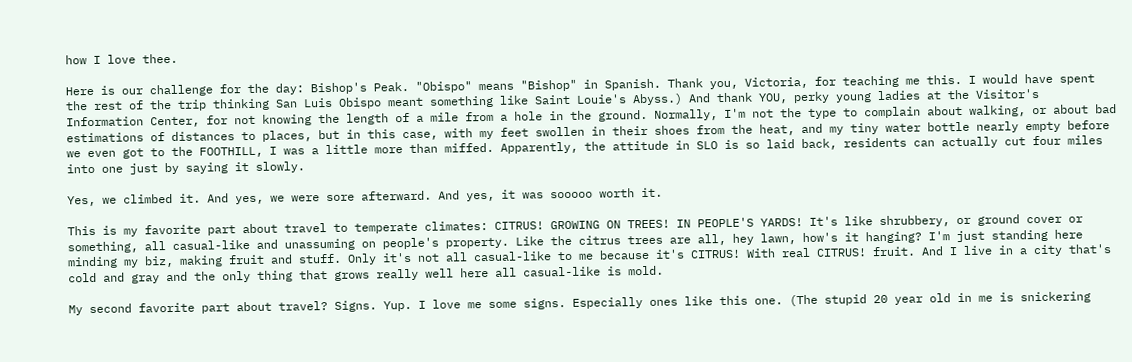how I love thee.

Here is our challenge for the day: Bishop's Peak. "Obispo" means "Bishop" in Spanish. Thank you, Victoria, for teaching me this. I would have spent the rest of the trip thinking San Luis Obispo meant something like Saint Louie's Abyss.) And thank YOU, perky young ladies at the Visitor's Information Center, for not knowing the length of a mile from a hole in the ground. Normally, I'm not the type to complain about walking, or about bad estimations of distances to places, but in this case, with my feet swollen in their shoes from the heat, and my tiny water bottle nearly empty before we even got to the FOOTHILL, I was a little more than miffed. Apparently, the attitude in SLO is so laid back, residents can actually cut four miles into one just by saying it slowly.

Yes, we climbed it. And yes, we were sore afterward. And yes, it was sooooo worth it.

This is my favorite part about travel to temperate climates: CITRUS! GROWING ON TREES! IN PEOPLE'S YARDS! It's like shrubbery, or ground cover or something, all casual-like and unassuming on people's property. Like the citrus trees are all, hey lawn, how's it hanging? I'm just standing here minding my biz, making fruit and stuff. Only it's not all casual-like to me because it's CITRUS! With real CITRUS! fruit. And I live in a city that's cold and gray and the only thing that grows really well here all casual-like is mold.

My second favorite part about travel? Signs. Yup. I love me some signs. Especially ones like this one. (The stupid 20 year old in me is snickering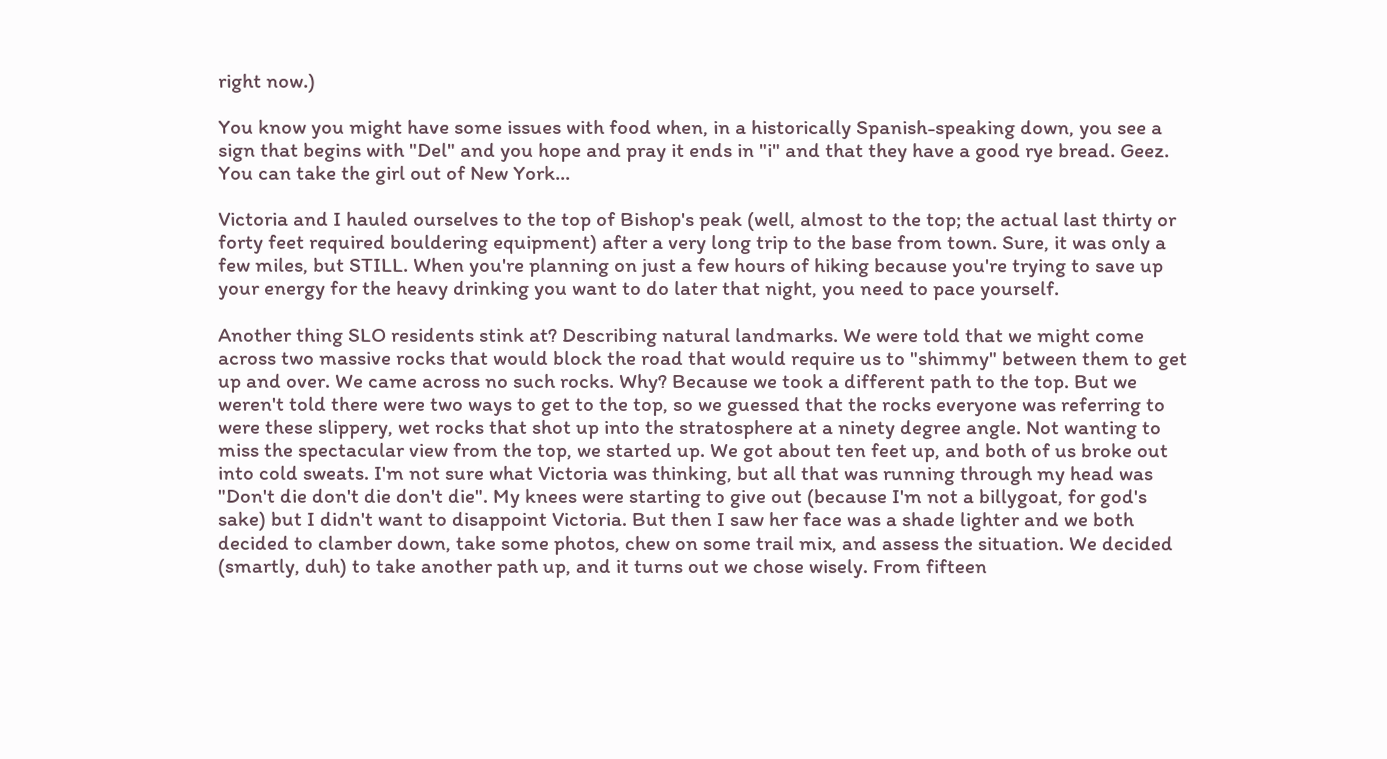right now.)

You know you might have some issues with food when, in a historically Spanish-speaking down, you see a sign that begins with "Del" and you hope and pray it ends in "i" and that they have a good rye bread. Geez. You can take the girl out of New York...

Victoria and I hauled ourselves to the top of Bishop's peak (well, almost to the top; the actual last thirty or forty feet required bouldering equipment) after a very long trip to the base from town. Sure, it was only a few miles, but STILL. When you're planning on just a few hours of hiking because you're trying to save up your energy for the heavy drinking you want to do later that night, you need to pace yourself.

Another thing SLO residents stink at? Describing natural landmarks. We were told that we might come across two massive rocks that would block the road that would require us to "shimmy" between them to get up and over. We came across no such rocks. Why? Because we took a different path to the top. But we weren't told there were two ways to get to the top, so we guessed that the rocks everyone was referring to were these slippery, wet rocks that shot up into the stratosphere at a ninety degree angle. Not wanting to miss the spectacular view from the top, we started up. We got about ten feet up, and both of us broke out into cold sweats. I'm not sure what Victoria was thinking, but all that was running through my head was "Don't die don't die don't die". My knees were starting to give out (because I'm not a billygoat, for god's sake) but I didn't want to disappoint Victoria. But then I saw her face was a shade lighter and we both decided to clamber down, take some photos, chew on some trail mix, and assess the situation. We decided (smartly, duh) to take another path up, and it turns out we chose wisely. From fifteen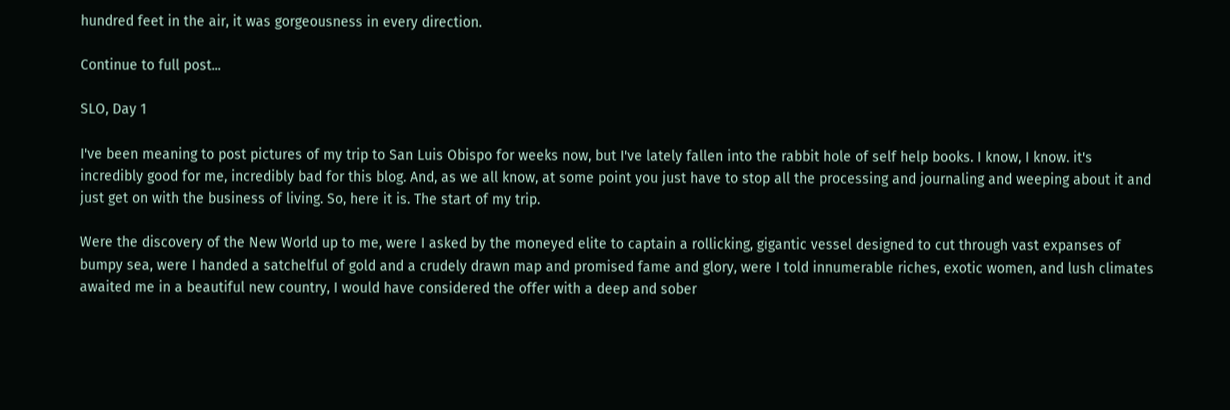hundred feet in the air, it was gorgeousness in every direction.

Continue to full post...

SLO, Day 1

I've been meaning to post pictures of my trip to San Luis Obispo for weeks now, but I've lately fallen into the rabbit hole of self help books. I know, I know. it's incredibly good for me, incredibly bad for this blog. And, as we all know, at some point you just have to stop all the processing and journaling and weeping about it and just get on with the business of living. So, here it is. The start of my trip.

Were the discovery of the New World up to me, were I asked by the moneyed elite to captain a rollicking, gigantic vessel designed to cut through vast expanses of bumpy sea, were I handed a satchelful of gold and a crudely drawn map and promised fame and glory, were I told innumerable riches, exotic women, and lush climates awaited me in a beautiful new country, I would have considered the offer with a deep and sober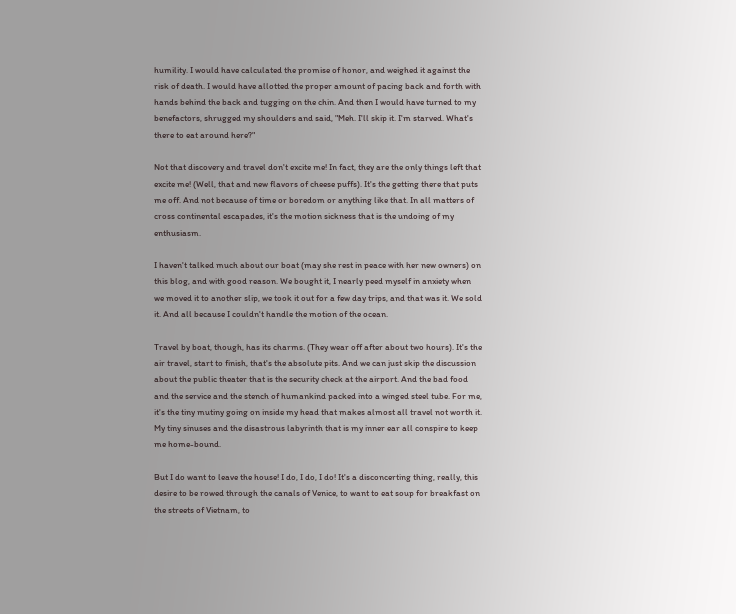humility. I would have calculated the promise of honor, and weighed it against the risk of death. I would have allotted the proper amount of pacing back and forth with hands behind the back and tugging on the chin. And then I would have turned to my benefactors, shrugged my shoulders and said, "Meh. I'll skip it. I'm starved. What's there to eat around here?"

Not that discovery and travel don't excite me! In fact, they are the only things left that excite me! (Well, that and new flavors of cheese puffs). It's the getting there that puts me off. And not because of time or boredom or anything like that. In all matters of cross continental escapades, it's the motion sickness that is the undoing of my enthusiasm.

I haven't talked much about our boat (may she rest in peace with her new owners) on this blog, and with good reason. We bought it, I nearly peed myself in anxiety when we moved it to another slip, we took it out for a few day trips, and that was it. We sold it. And all because I couldn't handle the motion of the ocean.

Travel by boat, though, has its charms. (They wear off after about two hours). It's the air travel, start to finish, that's the absolute pits. And we can just skip the discussion about the public theater that is the security check at the airport. And the bad food and the service and the stench of humankind packed into a winged steel tube. For me, it's the tiny mutiny going on inside my head that makes almost all travel not worth it. My tiny sinuses and the disastrous labyrinth that is my inner ear all conspire to keep me home-bound.

But I do want to leave the house! I do, I do, I do! It's a disconcerting thing, really, this desire to be rowed through the canals of Venice, to want to eat soup for breakfast on the streets of Vietnam, to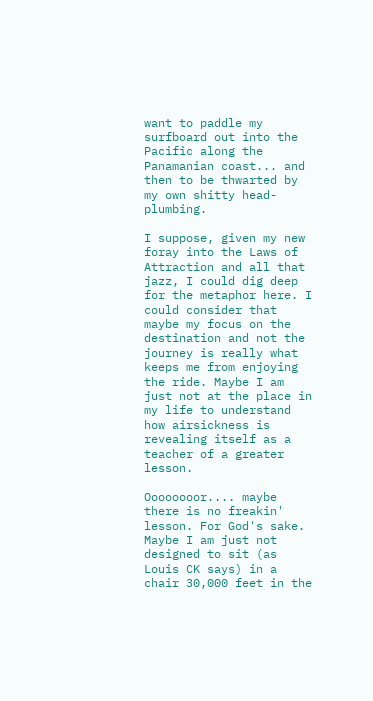want to paddle my surfboard out into the Pacific along the Panamanian coast... and then to be thwarted by my own shitty head-plumbing.

I suppose, given my new foray into the Laws of Attraction and all that jazz, I could dig deep for the metaphor here. I could consider that maybe my focus on the destination and not the journey is really what keeps me from enjoying the ride. Maybe I am just not at the place in my life to understand how airsickness is revealing itself as a teacher of a greater lesson.

Oooooooor.... maybe there is no freakin' lesson. For God's sake. Maybe I am just not designed to sit (as Louis CK says) in a chair 30,000 feet in the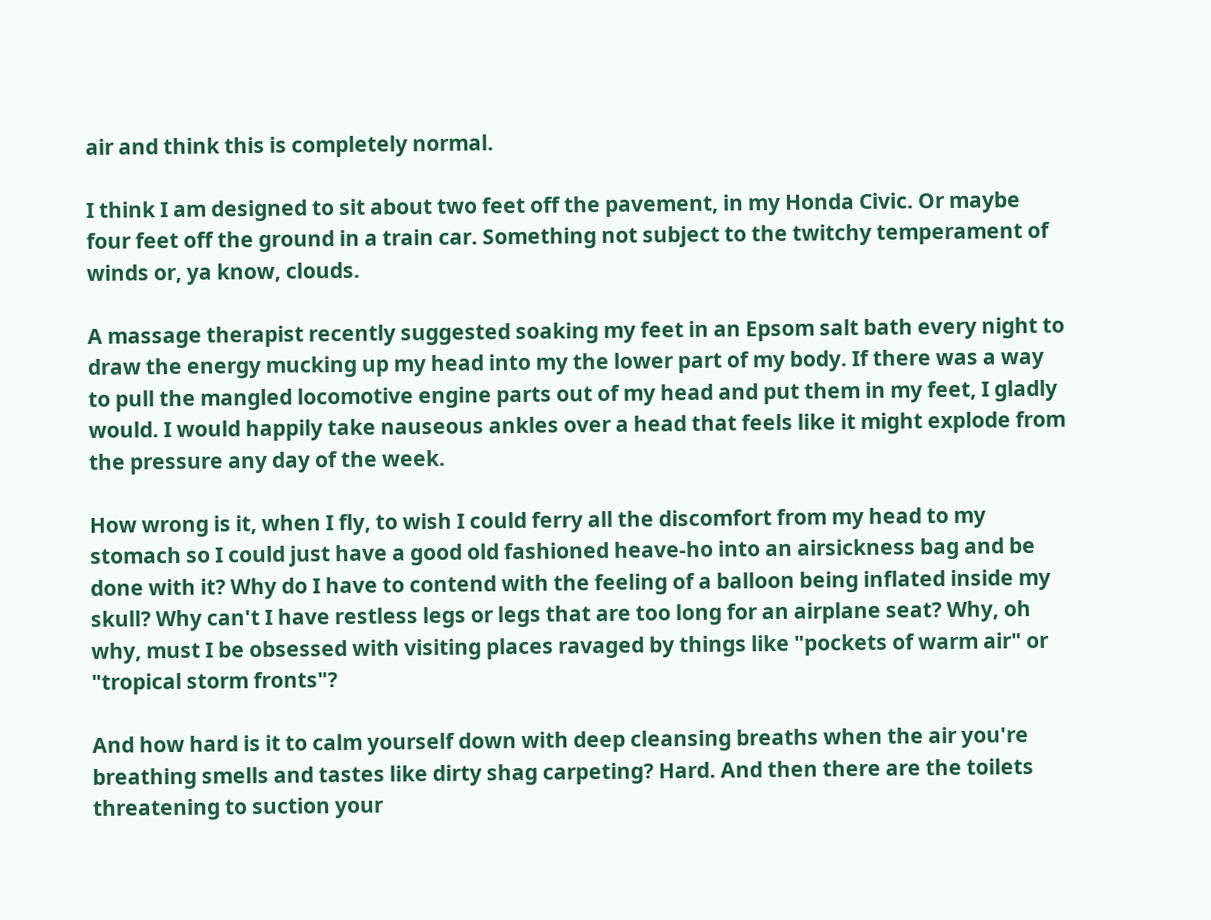air and think this is completely normal.

I think I am designed to sit about two feet off the pavement, in my Honda Civic. Or maybe four feet off the ground in a train car. Something not subject to the twitchy temperament of winds or, ya know, clouds.

A massage therapist recently suggested soaking my feet in an Epsom salt bath every night to draw the energy mucking up my head into my the lower part of my body. If there was a way to pull the mangled locomotive engine parts out of my head and put them in my feet, I gladly would. I would happily take nauseous ankles over a head that feels like it might explode from the pressure any day of the week.

How wrong is it, when I fly, to wish I could ferry all the discomfort from my head to my stomach so I could just have a good old fashioned heave-ho into an airsickness bag and be done with it? Why do I have to contend with the feeling of a balloon being inflated inside my skull? Why can't I have restless legs or legs that are too long for an airplane seat? Why, oh why, must I be obsessed with visiting places ravaged by things like "pockets of warm air" or "tropical storm fronts"?

And how hard is it to calm yourself down with deep cleansing breaths when the air you're breathing smells and tastes like dirty shag carpeting? Hard. And then there are the toilets threatening to suction your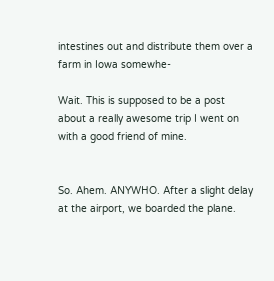intestines out and distribute them over a farm in Iowa somewhe-

Wait. This is supposed to be a post about a really awesome trip I went on with a good friend of mine.


So. Ahem. ANYWHO. After a slight delay at the airport, we boarded the plane.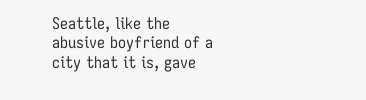Seattle, like the abusive boyfriend of a city that it is, gave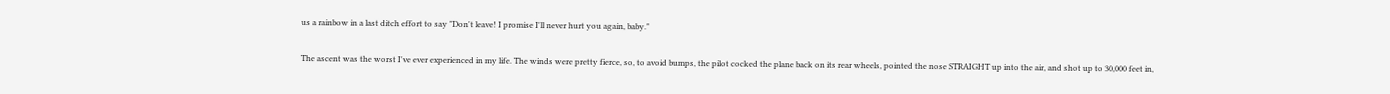us a rainbow in a last ditch effort to say "Don't leave! I promise I'll never hurt you again, baby."

The ascent was the worst I've ever experienced in my life. The winds were pretty fierce, so, to avoid bumps, the pilot cocked the plane back on its rear wheels, pointed the nose STRAIGHT up into the air, and shot up to 30,000 feet in,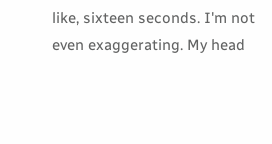like, sixteen seconds. I'm not even exaggerating. My head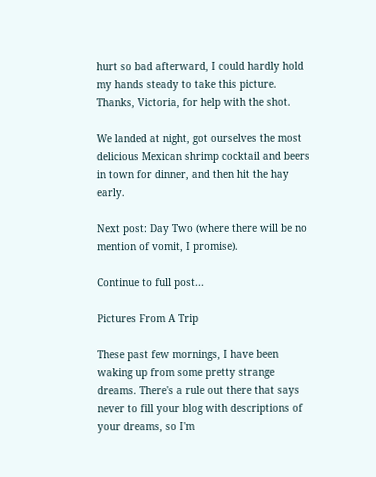hurt so bad afterward, I could hardly hold my hands steady to take this picture. Thanks, Victoria, for help with the shot.

We landed at night, got ourselves the most delicious Mexican shrimp cocktail and beers in town for dinner, and then hit the hay early.

Next post: Day Two (where there will be no mention of vomit, I promise).

Continue to full post...

Pictures From A Trip

These past few mornings, I have been waking up from some pretty strange dreams. There's a rule out there that says never to fill your blog with descriptions of your dreams, so I'm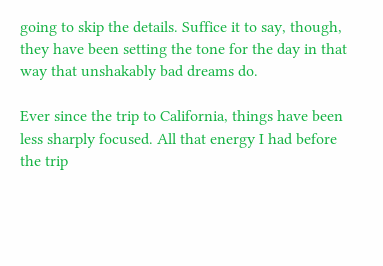going to skip the details. Suffice it to say, though, they have been setting the tone for the day in that way that unshakably bad dreams do.

Ever since the trip to California, things have been less sharply focused. All that energy I had before the trip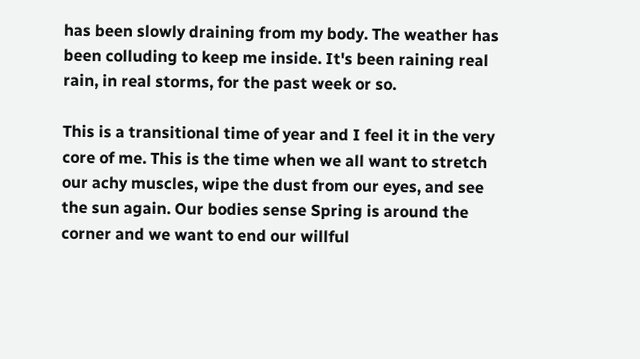has been slowly draining from my body. The weather has been colluding to keep me inside. It's been raining real rain, in real storms, for the past week or so.

This is a transitional time of year and I feel it in the very core of me. This is the time when we all want to stretch our achy muscles, wipe the dust from our eyes, and see the sun again. Our bodies sense Spring is around the corner and we want to end our willful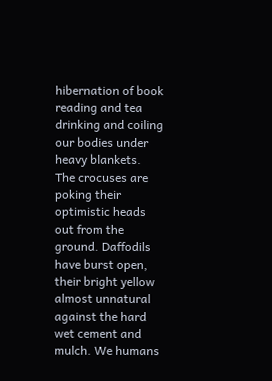hibernation of book reading and tea drinking and coiling our bodies under heavy blankets. The crocuses are poking their optimistic heads out from the ground. Daffodils have burst open, their bright yellow almost unnatural against the hard wet cement and mulch. We humans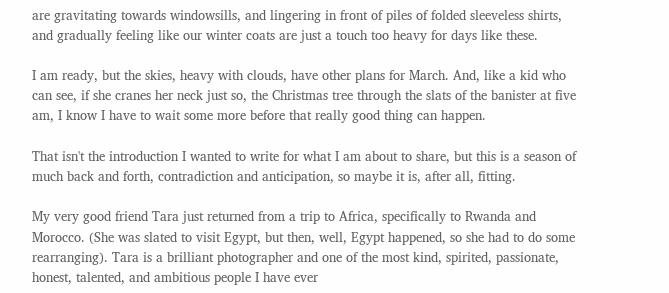are gravitating towards windowsills, and lingering in front of piles of folded sleeveless shirts, and gradually feeling like our winter coats are just a touch too heavy for days like these.

I am ready, but the skies, heavy with clouds, have other plans for March. And, like a kid who can see, if she cranes her neck just so, the Christmas tree through the slats of the banister at five am, I know I have to wait some more before that really good thing can happen.

That isn't the introduction I wanted to write for what I am about to share, but this is a season of much back and forth, contradiction and anticipation, so maybe it is, after all, fitting.

My very good friend Tara just returned from a trip to Africa, specifically to Rwanda and Morocco. (She was slated to visit Egypt, but then, well, Egypt happened, so she had to do some rearranging). Tara is a brilliant photographer and one of the most kind, spirited, passionate, honest, talented, and ambitious people I have ever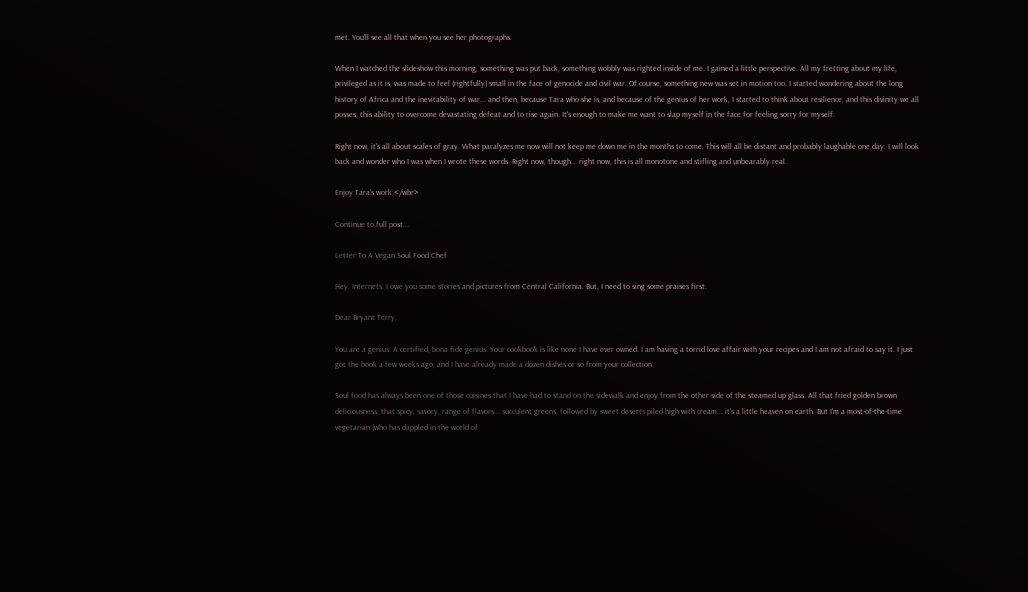met. You'll see all that when you see her photographs.

When I watched the slideshow this morning, something was put back, something wobbly was righted inside of me. I gained a little perspective. All my fretting about my life, privileged as it is, was made to feel (rightfully) small in the face of genocide and civil war. Of course, something new was set in motion too. I started wondering about the long history of Africa and the inevitability of war... and then, because Tara who she is, and because of the genius of her work, I started to think about resilience, and this divinity we all posses, this ability to overcome devastating defeat and to rise again. It's enough to make me want to slap myself in the face for feeling sorry for myself.

Right now, it's all about scales of gray. What paralyzes me now will not keep me down me in the months to come. This will all be distant and probably laughable one day. I will look back and wonder who I was when I wrote these words. Right now, though... right now, this is all monotone and stifling and unbearably real.

Enjoy Tara's work.</wbr>

Continue to full post...

Letter To A Vegan Soul Food Chef

Hey, Internets. I owe you some stories and pictures from Central California. But, I need to sing some praises first.

Dear Bryant Terry,

You are a genius. A certified, bona fide genius. Your cookbook is like none I have ever owned. I am having a torrid love affair with your recipes and I am not afraid to say it. I just got the book a few weeks ago, and I have already made a dozen dishes or so from your collection.

Soul food has always been one of those cuisines that I have had to stand on the sidewalk and enjoy from the other side of the steamed up glass. All that fried golden brown deliciousness, that spicy, savory, range of flavors... succulent greens, followed by sweet deserts piled high with cream... it's a little heaven on earth. But I'm a most-of-the-time vegetarian (who has dappled in the world of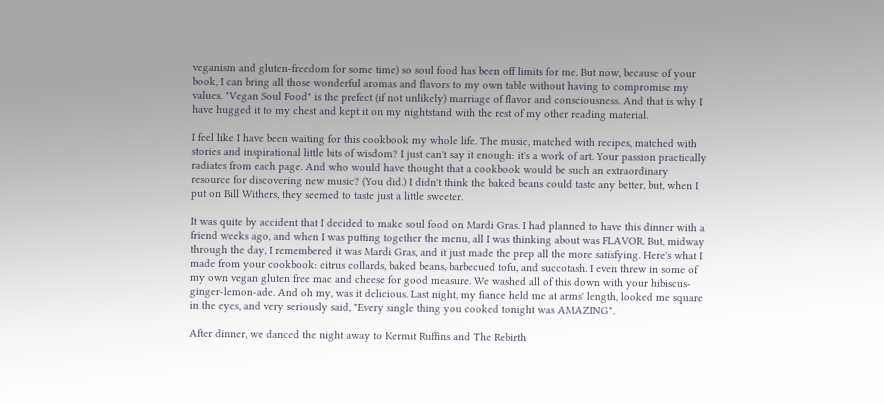veganism and gluten-freedom for some time) so soul food has been off limits for me. But now, because of your book, I can bring all those wonderful aromas and flavors to my own table without having to compromise my values. "Vegan Soul Food" is the prefect (if not unlikely) marriage of flavor and consciousness. And that is why I have hugged it to my chest and kept it on my nightstand with the rest of my other reading material.

I feel like I have been waiting for this cookbook my whole life. The music, matched with recipes, matched with stories and inspirational little bits of wisdom? I just can't say it enough: it's a work of art. Your passion practically radiates from each page. And who would have thought that a cookbook would be such an extraordinary resource for discovering new music? (You did.) I didn't think the baked beans could taste any better, but, when I put on Bill Withers, they seemed to taste just a little sweeter.

It was quite by accident that I decided to make soul food on Mardi Gras. I had planned to have this dinner with a friend weeks ago, and when I was putting together the menu, all I was thinking about was FLAVOR. But, midway through the day, I remembered it was Mardi Gras, and it just made the prep all the more satisfying. Here's what I made from your cookbook: citrus collards, baked beans, barbecued tofu, and succotash. I even threw in some of my own vegan gluten free mac and cheese for good measure. We washed all of this down with your hibiscus-ginger-lemon-ade. And oh my, was it delicious. Last night, my fiance held me at arms' length, looked me square in the eyes, and very seriously said, "Every single thing you cooked tonight was AMAZING".

After dinner, we danced the night away to Kermit Ruffins and The Rebirth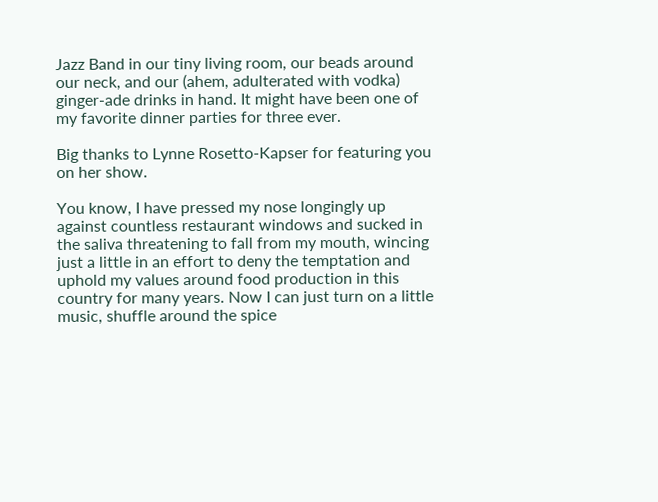Jazz Band in our tiny living room, our beads around our neck, and our (ahem, adulterated with vodka) ginger-ade drinks in hand. It might have been one of my favorite dinner parties for three ever.

Big thanks to Lynne Rosetto-Kapser for featuring you on her show.

You know, I have pressed my nose longingly up against countless restaurant windows and sucked in the saliva threatening to fall from my mouth, wincing just a little in an effort to deny the temptation and uphold my values around food production in this country for many years. Now I can just turn on a little music, shuffle around the spice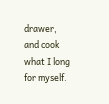drawer, and cook what I long for myself.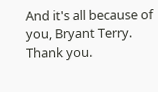And it's all because of you, Bryant Terry. Thank you.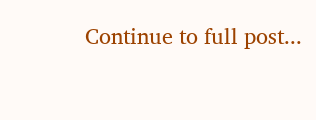Continue to full post...